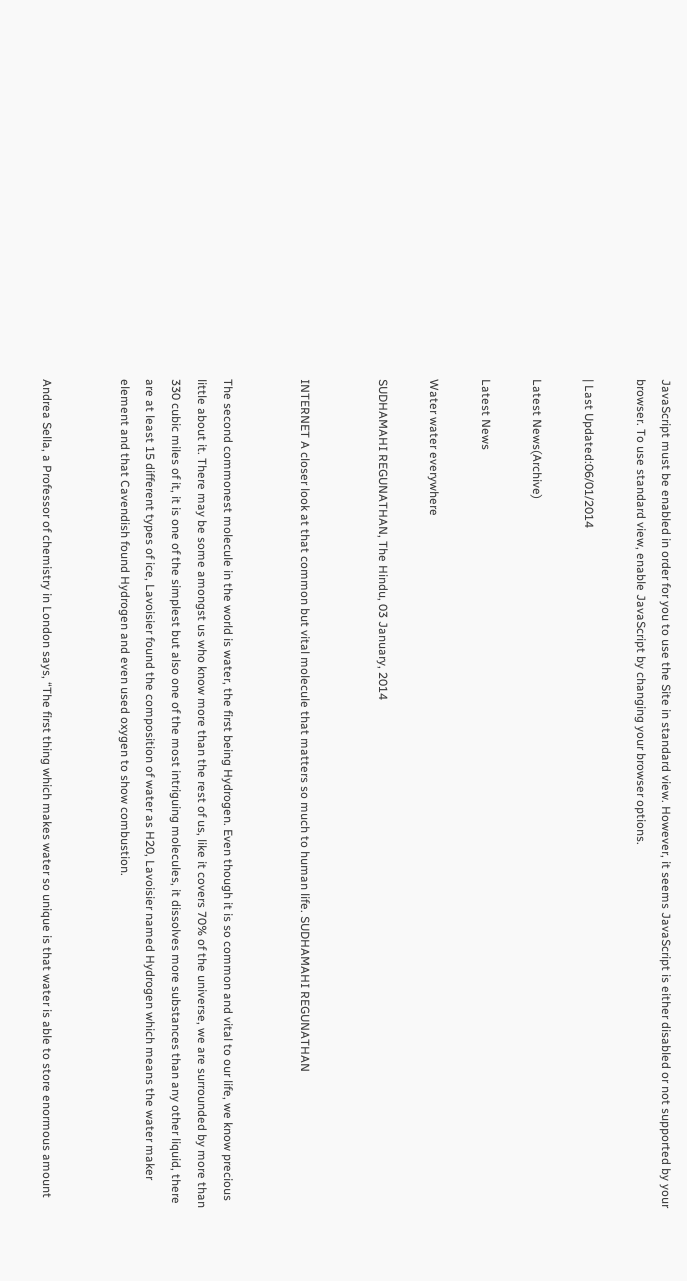JavaScript must be enabled in order for you to use the Site in standard view. However, it seems JavaScript is either disabled or not supported by your browser. To use standard view, enable JavaScript by changing your browser options.

| Last Updated:06/01/2014

Latest News(Archive)

Latest News

Water water everywhere

SUDHAMAHI REGUNATHAN, The Hindu, 03 January, 2014


INTERNET A closer look at that common but vital molecule that matters so much to human life. SUDHAMAHI REGUNATHAN


The second commonest molecule in the world is water, the first being Hydrogen. Even though it is so common and vital to our life, we know precious little about it. There may be some amongst us who know more than the rest of us, like it covers 70% of the universe, we are surrounded by more than 330 cubic miles of it, it is one of the simplest but also one of the most intriguing molecules, it dissolves more substances than any other liquid, there are at least 15 different types of ice, Lavoisier found the composition of water as H20, Lavoisier named Hydrogen which means the water maker element and that Cavendish found Hydrogen and even used oxygen to show combustion.


Andrea Sella, a Professor of chemistry in London says, “The first thing which makes water so unique is that water is able to store enormous amount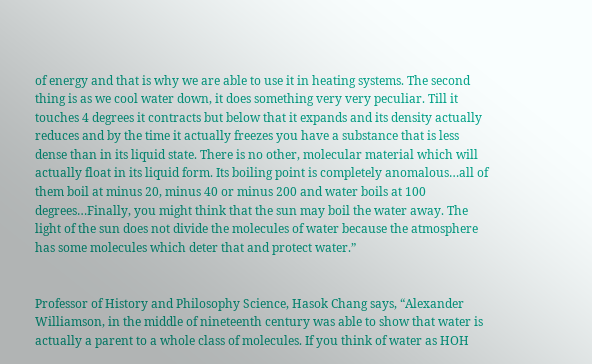of energy and that is why we are able to use it in heating systems. The second thing is as we cool water down, it does something very very peculiar. Till it touches 4 degrees it contracts but below that it expands and its density actually reduces and by the time it actually freezes you have a substance that is less dense than in its liquid state. There is no other, molecular material which will actually float in its liquid form. Its boiling point is completely anomalous…all of them boil at minus 20, minus 40 or minus 200 and water boils at 100 degrees…Finally, you might think that the sun may boil the water away. The light of the sun does not divide the molecules of water because the atmosphere has some molecules which deter that and protect water.”


Professor of History and Philosophy Science, Hasok Chang says, “Alexander Williamson, in the middle of nineteenth century was able to show that water is actually a parent to a whole class of molecules. If you think of water as HOH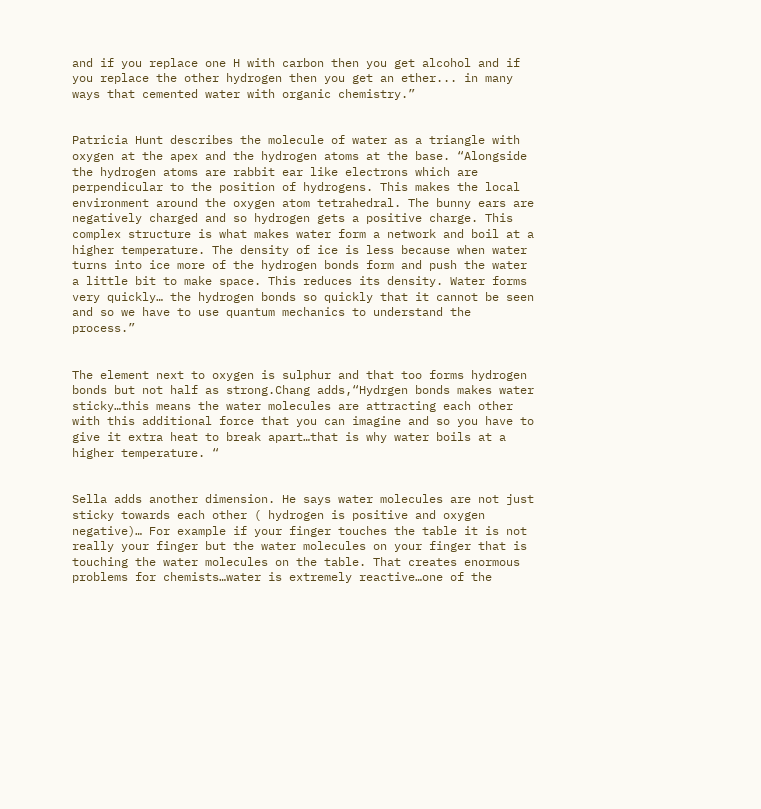and if you replace one H with carbon then you get alcohol and if you replace the other hydrogen then you get an ether... in many ways that cemented water with organic chemistry.”


Patricia Hunt describes the molecule of water as a triangle with oxygen at the apex and the hydrogen atoms at the base. “Alongside the hydrogen atoms are rabbit ear like electrons which are perpendicular to the position of hydrogens. This makes the local environment around the oxygen atom tetrahedral. The bunny ears are negatively charged and so hydrogen gets a positive charge. This complex structure is what makes water form a network and boil at a higher temperature. The density of ice is less because when water turns into ice more of the hydrogen bonds form and push the water a little bit to make space. This reduces its density. Water forms very quickly… the hydrogen bonds so quickly that it cannot be seen and so we have to use quantum mechanics to understand the process.”


The element next to oxygen is sulphur and that too forms hydrogen bonds but not half as strong.Chang adds,“Hydrgen bonds makes water sticky…this means the water molecules are attracting each other with this additional force that you can imagine and so you have to give it extra heat to break apart…that is why water boils at a higher temperature. “


Sella adds another dimension. He says water molecules are not just sticky towards each other ( hydrogen is positive and oxygen negative)… For example if your finger touches the table it is not really your finger but the water molecules on your finger that is touching the water molecules on the table. That creates enormous problems for chemists…water is extremely reactive…one of the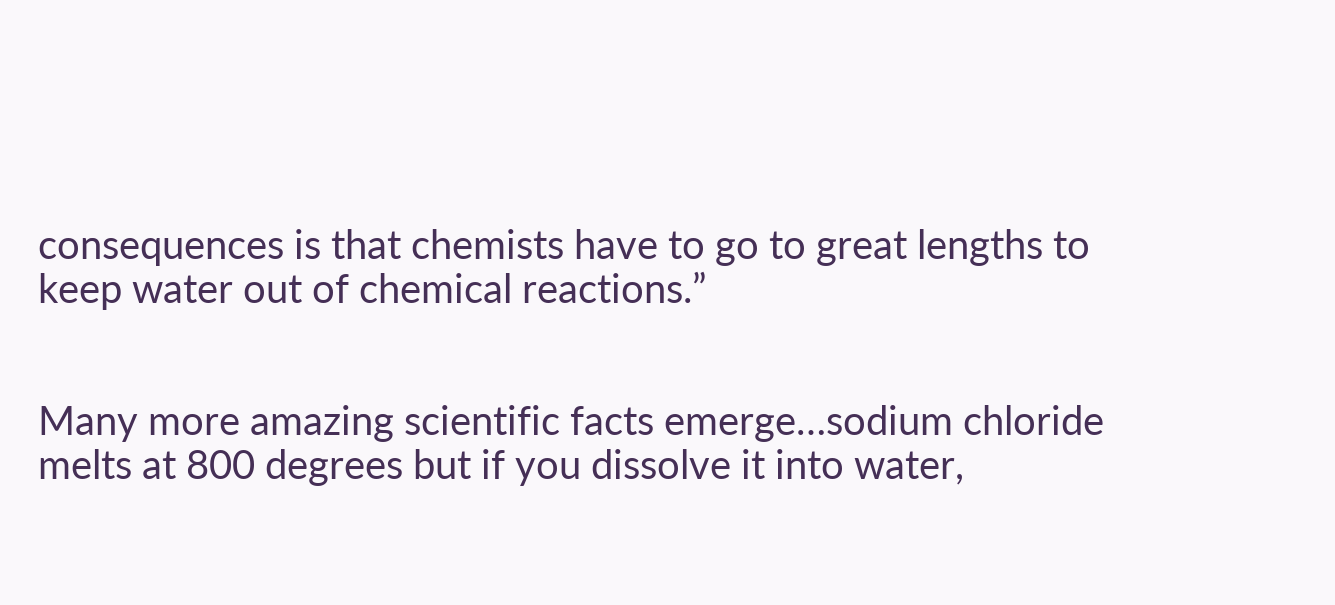consequences is that chemists have to go to great lengths to keep water out of chemical reactions.”


Many more amazing scientific facts emerge…sodium chloride melts at 800 degrees but if you dissolve it into water,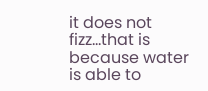it does not fizz…that is because water is able to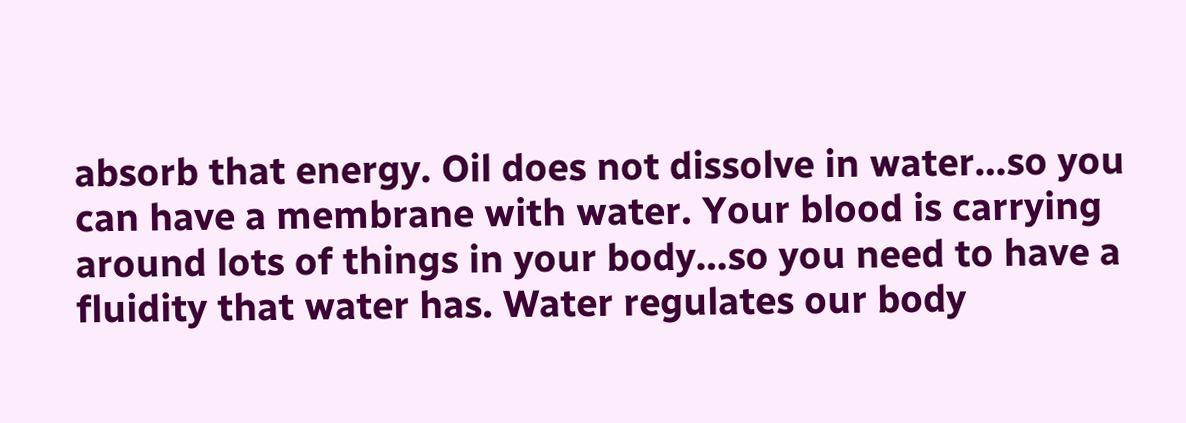absorb that energy. Oil does not dissolve in water…so you can have a membrane with water. Your blood is carrying around lots of things in your body…so you need to have a fluidity that water has. Water regulates our body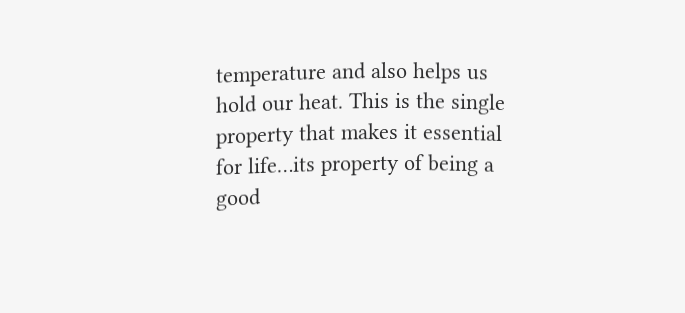temperature and also helps us hold our heat. This is the single property that makes it essential for life…its property of being a good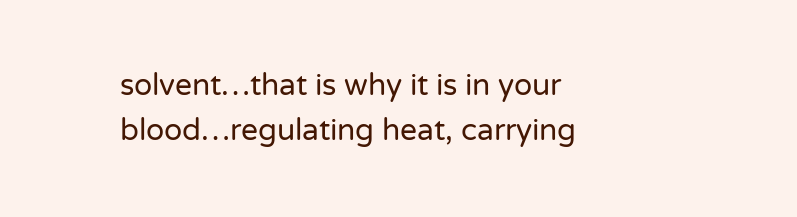solvent…that is why it is in your blood…regulating heat, carrying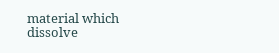material which dissolve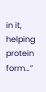in it, helping protein form…”